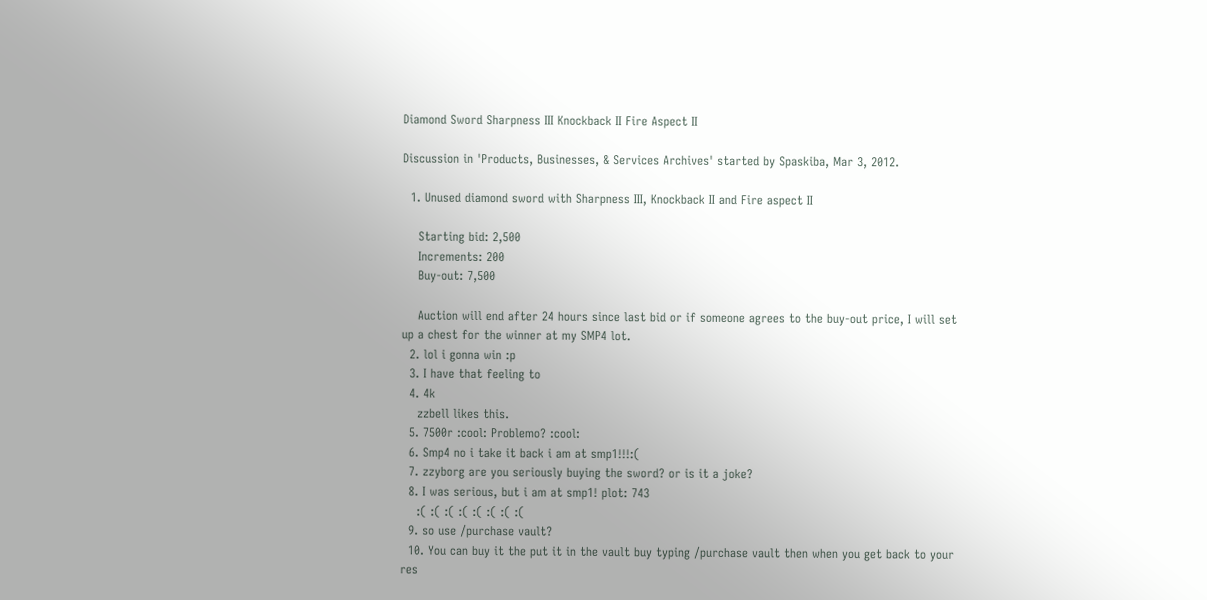Diamond Sword Sharpness III Knockback II Fire Aspect II

Discussion in 'Products, Businesses, & Services Archives' started by Spaskiba, Mar 3, 2012.

  1. Unused diamond sword with Sharpness III, Knockback II and Fire aspect II

    Starting bid: 2,500
    Increments: 200
    Buy-out: 7,500

    Auction will end after 24 hours since last bid or if someone agrees to the buy-out price, I will set up a chest for the winner at my SMP4 lot.
  2. lol i gonna win :p
  3. I have that feeling to
  4. 4k
    zzbell likes this.
  5. 7500r :cool: Problemo? :cool:
  6. Smp4 no i take it back i am at smp1!!!:(
  7. zzyborg are you seriously buying the sword? or is it a joke?
  8. I was serious, but i am at smp1! plot: 743
    :( :( :( :( :( :( :( :(
  9. so use /purchase vault?
  10. You can buy it the put it in the vault buy typing /purchase vault then when you get back to your res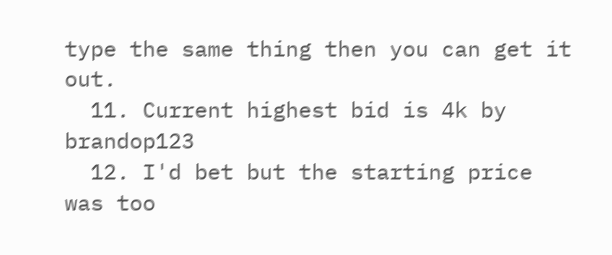type the same thing then you can get it out.
  11. Current highest bid is 4k by brandop123
  12. I'd bet but the starting price was too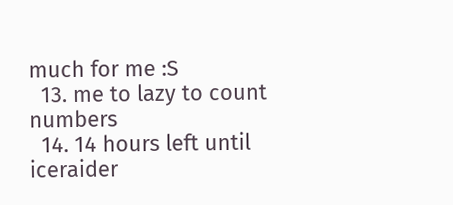much for me :S
  13. me to lazy to count numbers
  14. 14 hours left until iceraider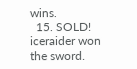wins.
  15. SOLD! iceraider won the sword.